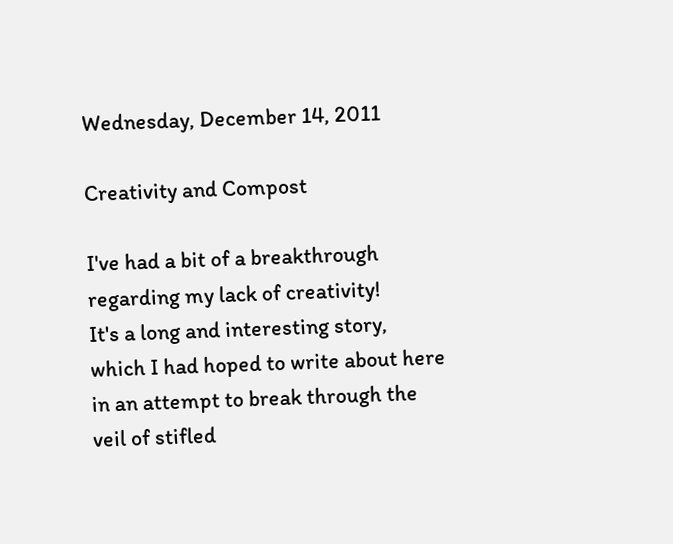Wednesday, December 14, 2011

Creativity and Compost

I've had a bit of a breakthrough regarding my lack of creativity!
It's a long and interesting story, which I had hoped to write about here in an attempt to break through the veil of stifled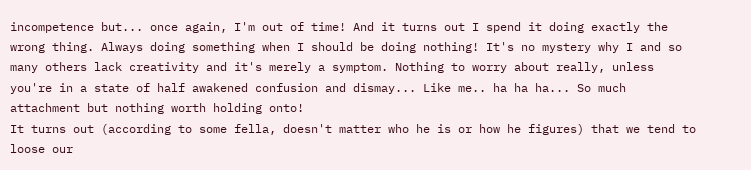incompetence but... once again, I'm out of time! And it turns out I spend it doing exactly the wrong thing. Always doing something when I should be doing nothing! It's no mystery why I and so many others lack creativity and it's merely a symptom. Nothing to worry about really, unless you're in a state of half awakened confusion and dismay... Like me.. ha ha ha... So much attachment but nothing worth holding onto!
It turns out (according to some fella, doesn't matter who he is or how he figures) that we tend to loose our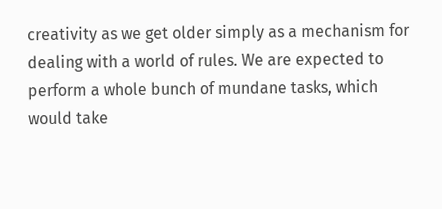creativity as we get older simply as a mechanism for dealing with a world of rules. We are expected to perform a whole bunch of mundane tasks, which would take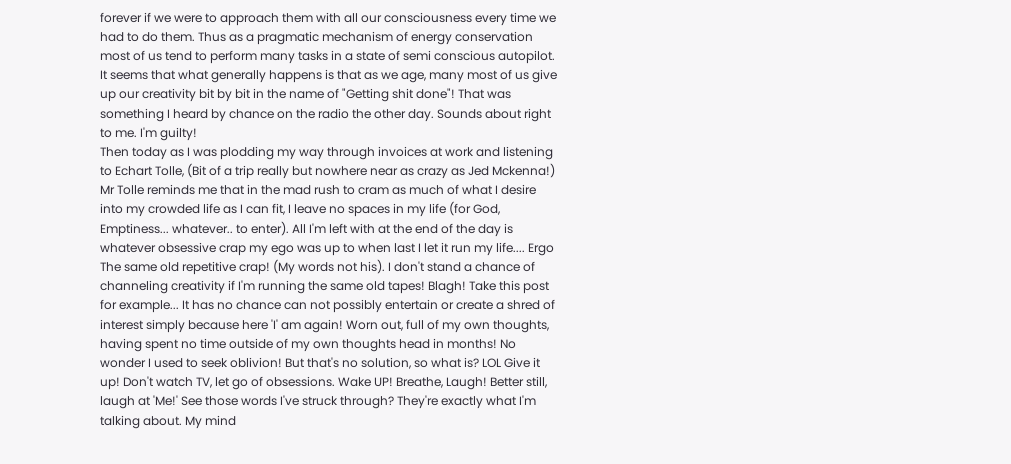forever if we were to approach them with all our consciousness every time we had to do them. Thus as a pragmatic mechanism of energy conservation most of us tend to perform many tasks in a state of semi conscious autopilot. It seems that what generally happens is that as we age, many most of us give up our creativity bit by bit in the name of "Getting shit done"! That was something I heard by chance on the radio the other day. Sounds about right to me. I'm guilty!
Then today as I was plodding my way through invoices at work and listening to Echart Tolle, (Bit of a trip really but nowhere near as crazy as Jed Mckenna!) Mr Tolle reminds me that in the mad rush to cram as much of what I desire into my crowded life as I can fit, I leave no spaces in my life (for God, Emptiness... whatever.. to enter). All I'm left with at the end of the day is whatever obsessive crap my ego was up to when last I let it run my life.... Ergo The same old repetitive crap! (My words not his). I don't stand a chance of channeling creativity if I'm running the same old tapes! Blagh! Take this post for example... It has no chance can not possibly entertain or create a shred of interest simply because here 'I' am again! Worn out, full of my own thoughts, having spent no time outside of my own thoughts head in months! No wonder I used to seek oblivion! But that's no solution, so what is? LOL Give it up! Don't watch TV, let go of obsessions. Wake UP! Breathe, Laugh! Better still, laugh at 'Me!' See those words I've struck through? They're exactly what I'm talking about. My mind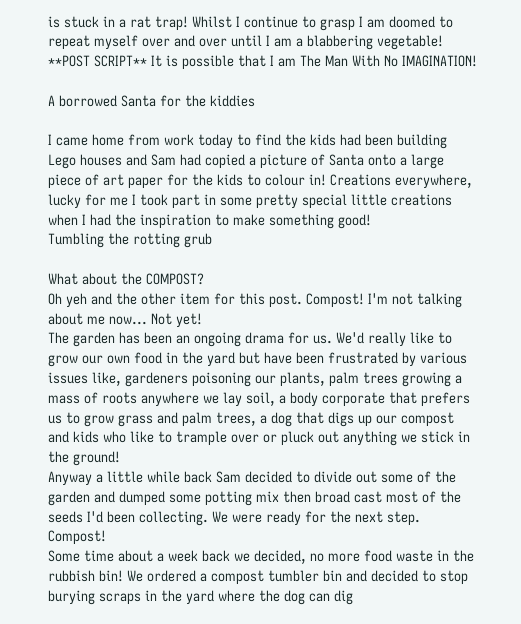is stuck in a rat trap! Whilst I continue to grasp I am doomed to repeat myself over and over until I am a blabbering vegetable!
**POST SCRIPT** It is possible that I am The Man With No IMAGINATION!

A borrowed Santa for the kiddies

I came home from work today to find the kids had been building Lego houses and Sam had copied a picture of Santa onto a large piece of art paper for the kids to colour in! Creations everywhere, lucky for me I took part in some pretty special little creations when I had the inspiration to make something good!
Tumbling the rotting grub

What about the COMPOST?
Oh yeh and the other item for this post. Compost! I'm not talking about me now... Not yet!
The garden has been an ongoing drama for us. We'd really like to grow our own food in the yard but have been frustrated by various issues like, gardeners poisoning our plants, palm trees growing a mass of roots anywhere we lay soil, a body corporate that prefers us to grow grass and palm trees, a dog that digs up our compost and kids who like to trample over or pluck out anything we stick in the ground!
Anyway a little while back Sam decided to divide out some of the garden and dumped some potting mix then broad cast most of the seeds I'd been collecting. We were ready for the next step. Compost!
Some time about a week back we decided, no more food waste in the rubbish bin! We ordered a compost tumbler bin and decided to stop burying scraps in the yard where the dog can dig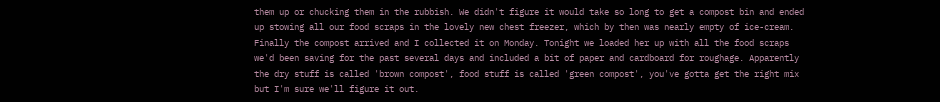them up or chucking them in the rubbish. We didn't figure it would take so long to get a compost bin and ended up stowing all our food scraps in the lovely new chest freezer, which by then was nearly empty of ice-cream. Finally the compost arrived and I collected it on Monday. Tonight we loaded her up with all the food scraps we'd been saving for the past several days and included a bit of paper and cardboard for roughage. Apparently the dry stuff is called 'brown compost', food stuff is called 'green compost', you've gotta get the right mix but I'm sure we'll figure it out.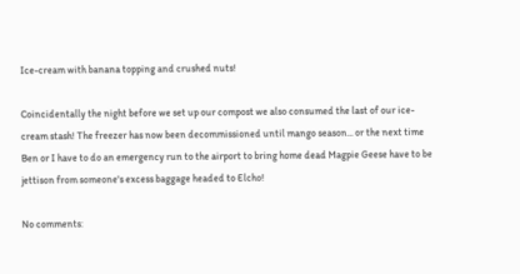Ice-cream with banana topping and crushed nuts!

Coincidentally the night before we set up our compost we also consumed the last of our ice-cream stash! The freezer has now been decommissioned until mango season... or the next time Ben or I have to do an emergency run to the airport to bring home dead Magpie Geese have to be jettison from someone's excess baggage headed to Elcho!

No comments: